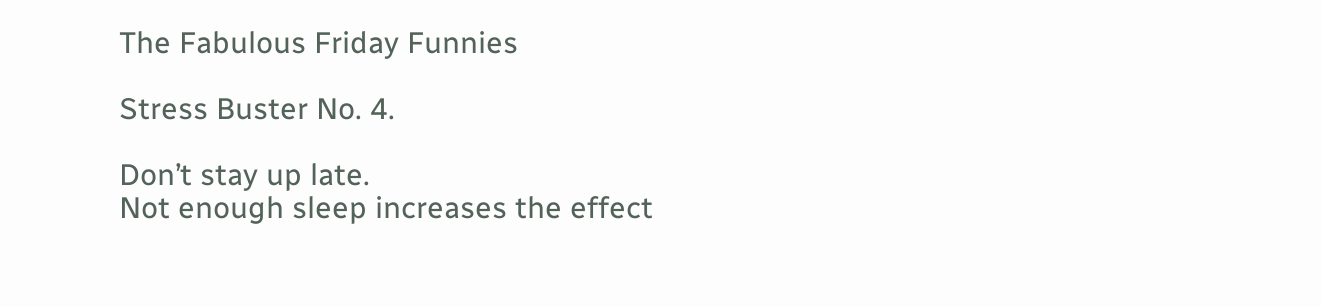The Fabulous Friday Funnies

Stress Buster No. 4.

Don’t stay up late.
Not enough sleep increases the effect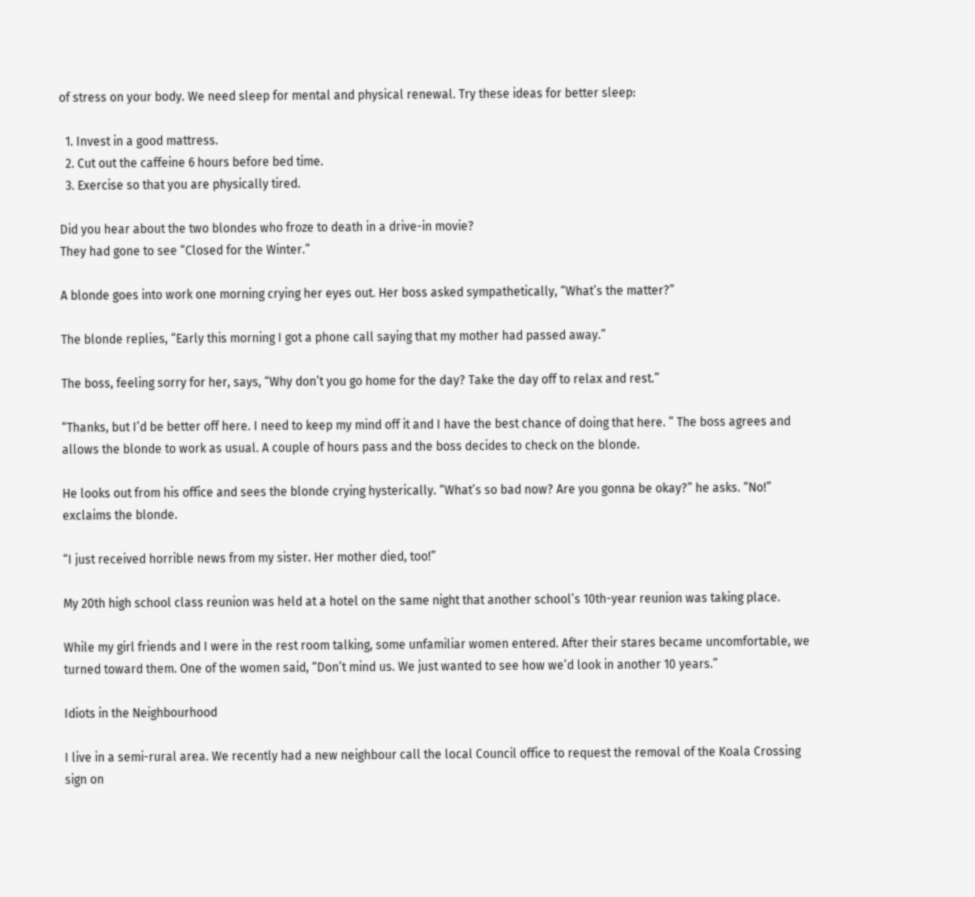of stress on your body. We need sleep for mental and physical renewal. Try these ideas for better sleep:

  1. Invest in a good mattress.
  2. Cut out the caffeine 6 hours before bed time.
  3. Exercise so that you are physically tired.

Did you hear about the two blondes who froze to death in a drive-in movie?
They had gone to see “Closed for the Winter.”

A blonde goes into work one morning crying her eyes out. Her boss asked sympathetically, “What’s the matter?”

The blonde replies, “Early this morning I got a phone call saying that my mother had passed away.”

The boss, feeling sorry for her, says, “Why don’t you go home for the day? Take the day off to relax and rest.”

“Thanks, but I’d be better off here. I need to keep my mind off it and I have the best chance of doing that here. ” The boss agrees and allows the blonde to work as usual. A couple of hours pass and the boss decides to check on the blonde.

He looks out from his office and sees the blonde crying hysterically. “What’s so bad now? Are you gonna be okay?” he asks. “No!” exclaims the blonde.

“I just received horrible news from my sister. Her mother died, too!”

My 20th high school class reunion was held at a hotel on the same night that another school’s 10th-year reunion was taking place.

While my girl friends and I were in the rest room talking, some unfamiliar women entered. After their stares became uncomfortable, we turned toward them. One of the women said, “Don’t mind us. We just wanted to see how we’d look in another 10 years.”

Idiots in the Neighbourhood

I live in a semi-rural area. We recently had a new neighbour call the local Council office to request the removal of the Koala Crossing sign on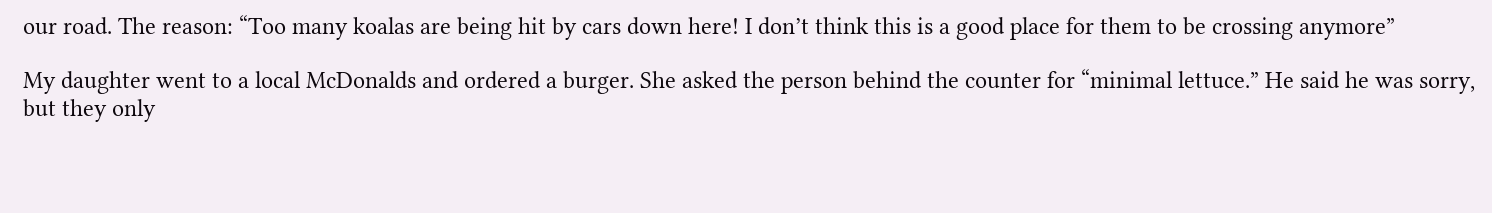our road. The reason: “Too many koalas are being hit by cars down here! I don’t think this is a good place for them to be crossing anymore”

My daughter went to a local McDonalds and ordered a burger. She asked the person behind the counter for “minimal lettuce.” He said he was sorry, but they only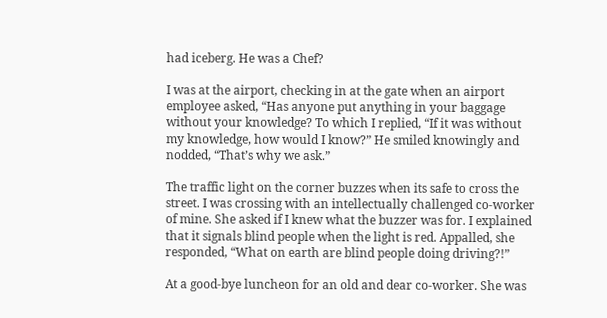had iceberg. He was a Chef?

I was at the airport, checking in at the gate when an airport employee asked, “Has anyone put anything in your baggage without your knowledge? To which I replied, “If it was without my knowledge, how would I know?” He smiled knowingly and nodded, “That’s why we ask.”

The traffic light on the corner buzzes when its safe to cross the street. I was crossing with an intellectually challenged co-worker of mine. She asked if I knew what the buzzer was for. I explained that it signals blind people when the light is red. Appalled, she responded, “What on earth are blind people doing driving?!”

At a good-bye luncheon for an old and dear co-worker. She was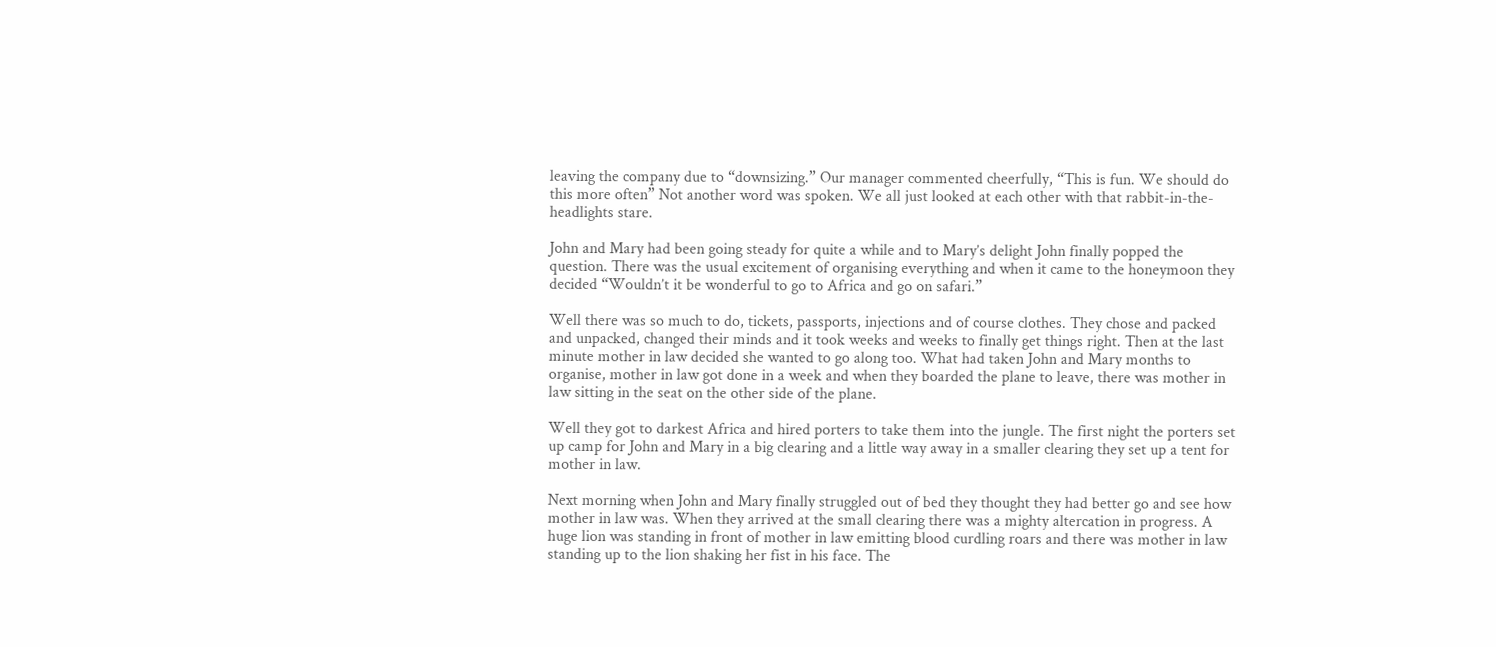leaving the company due to “downsizing.” Our manager commented cheerfully, “This is fun. We should do this more often” Not another word was spoken. We all just looked at each other with that rabbit-in-the-headlights stare.

John and Mary had been going steady for quite a while and to Mary’s delight John finally popped the question. There was the usual excitement of organising everything and when it came to the honeymoon they decided “Wouldn’t it be wonderful to go to Africa and go on safari.”

Well there was so much to do, tickets, passports, injections and of course clothes. They chose and packed and unpacked, changed their minds and it took weeks and weeks to finally get things right. Then at the last minute mother in law decided she wanted to go along too. What had taken John and Mary months to organise, mother in law got done in a week and when they boarded the plane to leave, there was mother in law sitting in the seat on the other side of the plane.

Well they got to darkest Africa and hired porters to take them into the jungle. The first night the porters set up camp for John and Mary in a big clearing and a little way away in a smaller clearing they set up a tent for mother in law.

Next morning when John and Mary finally struggled out of bed they thought they had better go and see how mother in law was. When they arrived at the small clearing there was a mighty altercation in progress. A huge lion was standing in front of mother in law emitting blood curdling roars and there was mother in law standing up to the lion shaking her fist in his face. The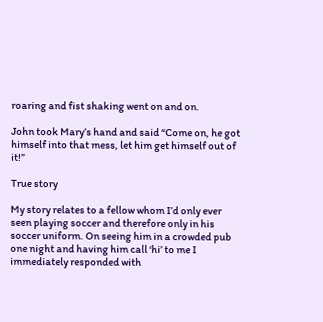roaring and fist shaking went on and on.

John took Mary’s hand and said “Come on, he got himself into that mess, let him get himself out of it!”

True story

My story relates to a fellow whom I’d only ever seen playing soccer and therefore only in his soccer uniform. On seeing him in a crowded pub one night and having him call ‘hi’ to me I immediately responded with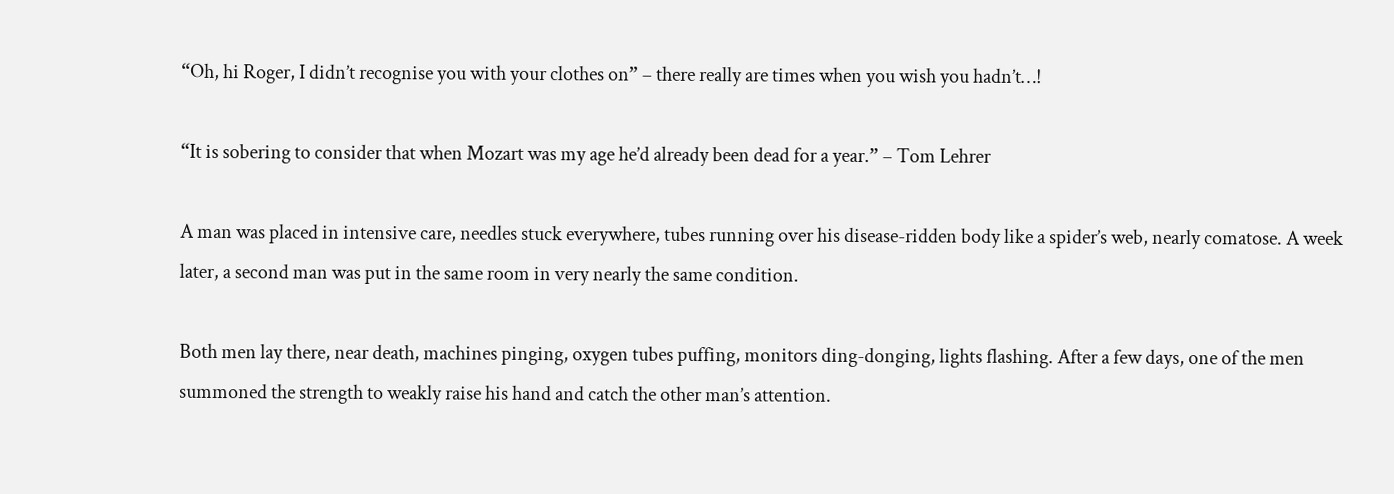“Oh, hi Roger, I didn’t recognise you with your clothes on” – there really are times when you wish you hadn’t…!

“It is sobering to consider that when Mozart was my age he’d already been dead for a year.” – Tom Lehrer

A man was placed in intensive care, needles stuck everywhere, tubes running over his disease-ridden body like a spider’s web, nearly comatose. A week later, a second man was put in the same room in very nearly the same condition.

Both men lay there, near death, machines pinging, oxygen tubes puffing, monitors ding-donging, lights flashing. After a few days, one of the men summoned the strength to weakly raise his hand and catch the other man’s attention.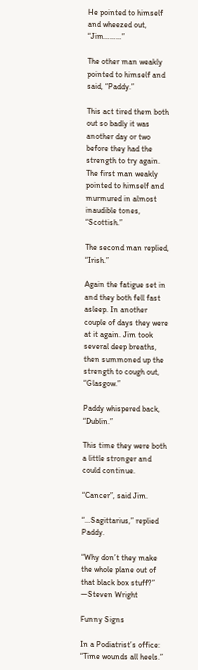He pointed to himself and wheezed out, “Jim………”

The other man weakly pointed to himself and said, “Paddy.”

This act tired them both out so badly it was another day or two before they had the strength to try again. The first man weakly pointed to himself and murmured in almost inaudible tones, “Scottish.”

The second man replied, “Irish.”

Again the fatigue set in and they both fell fast asleep. In another couple of days they were at it again. Jim took several deep breaths, then summoned up the strength to cough out, “Glasgow.”

Paddy whispered back, “Dublin.”

This time they were both a little stronger and could continue.

“Cancer”, said Jim.

“…Sagittarius,” replied Paddy.

“Why don’t they make the whole plane out of that black box stuff?” —Steven Wright

Funny Signs

In a Podiatrist’s office: “Time wounds all heels.”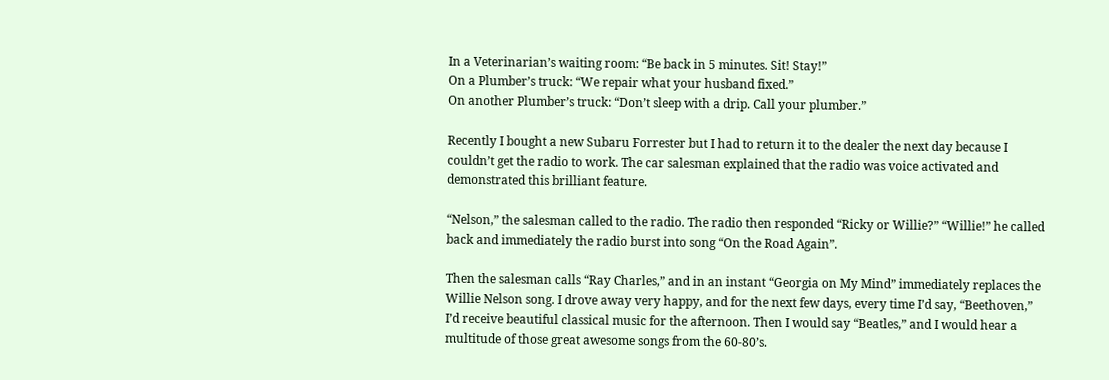In a Veterinarian’s waiting room: “Be back in 5 minutes. Sit! Stay!”
On a Plumber’s truck: “We repair what your husband fixed.”
On another Plumber’s truck: “Don’t sleep with a drip. Call your plumber.”

Recently I bought a new Subaru Forrester but I had to return it to the dealer the next day because I couldn’t get the radio to work. The car salesman explained that the radio was voice activated and demonstrated this brilliant feature.

“Nelson,” the salesman called to the radio. The radio then responded “Ricky or Willie?” “Willie!” he called back and immediately the radio burst into song “On the Road Again”.

Then the salesman calls “Ray Charles,” and in an instant “Georgia on My Mind” immediately replaces the Willie Nelson song. I drove away very happy, and for the next few days, every time I’d say, “Beethoven,” I’d receive beautiful classical music for the afternoon. Then I would say “Beatles,” and I would hear a multitude of those great awesome songs from the 60-80’s.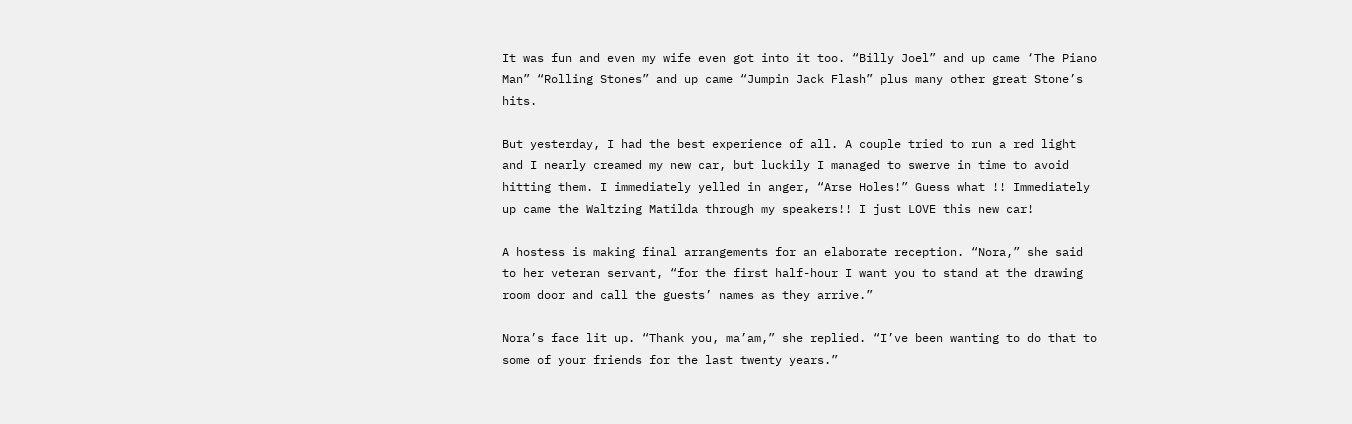It was fun and even my wife even got into it too. “Billy Joel” and up came ‘The Piano Man” “Rolling Stones” and up came “Jumpin Jack Flash” plus many other great Stone’s hits.

But yesterday, I had the best experience of all. A couple tried to run a red light and I nearly creamed my new car, but luckily I managed to swerve in time to avoid hitting them. I immediately yelled in anger, “Arse Holes!” Guess what !! Immediately up came the Waltzing Matilda through my speakers!! I just LOVE this new car!

A hostess is making final arrangements for an elaborate reception. “Nora,” she said to her veteran servant, “for the first half-hour I want you to stand at the drawing room door and call the guests’ names as they arrive.”

Nora’s face lit up. “Thank you, ma’am,” she replied. “I’ve been wanting to do that to some of your friends for the last twenty years.”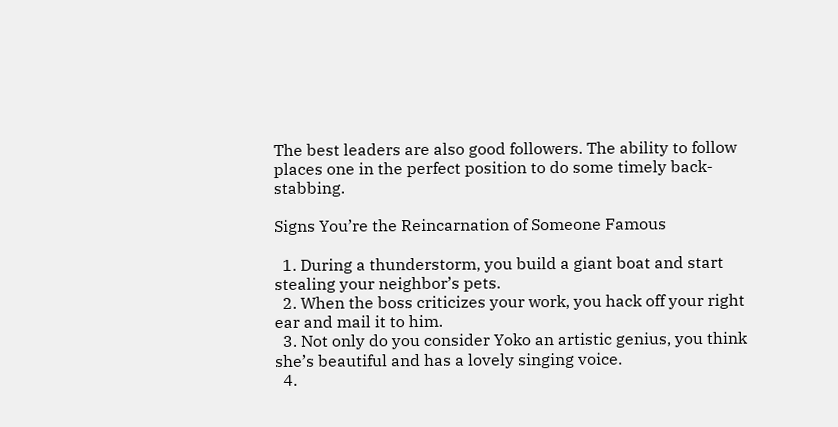The best leaders are also good followers. The ability to follow places one in the perfect position to do some timely back- stabbing.

Signs You’re the Reincarnation of Someone Famous

  1. During a thunderstorm, you build a giant boat and start stealing your neighbor’s pets.
  2. When the boss criticizes your work, you hack off your right ear and mail it to him.
  3. Not only do you consider Yoko an artistic genius, you think she’s beautiful and has a lovely singing voice.
  4.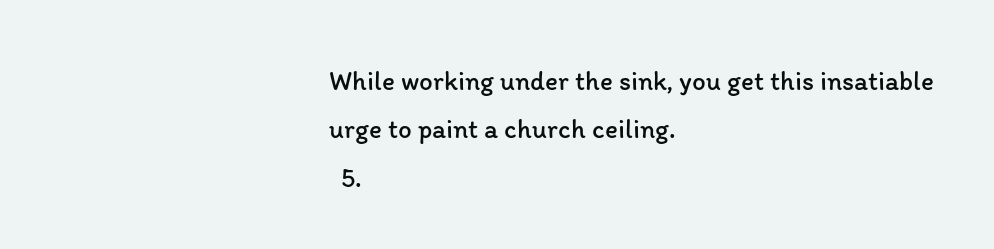While working under the sink, you get this insatiable urge to paint a church ceiling.
  5.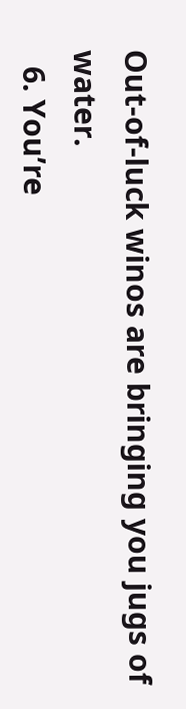Out-of-luck winos are bringing you jugs of water.
  6. You’re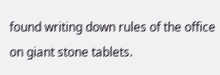found writing down rules of the office on giant stone tablets.